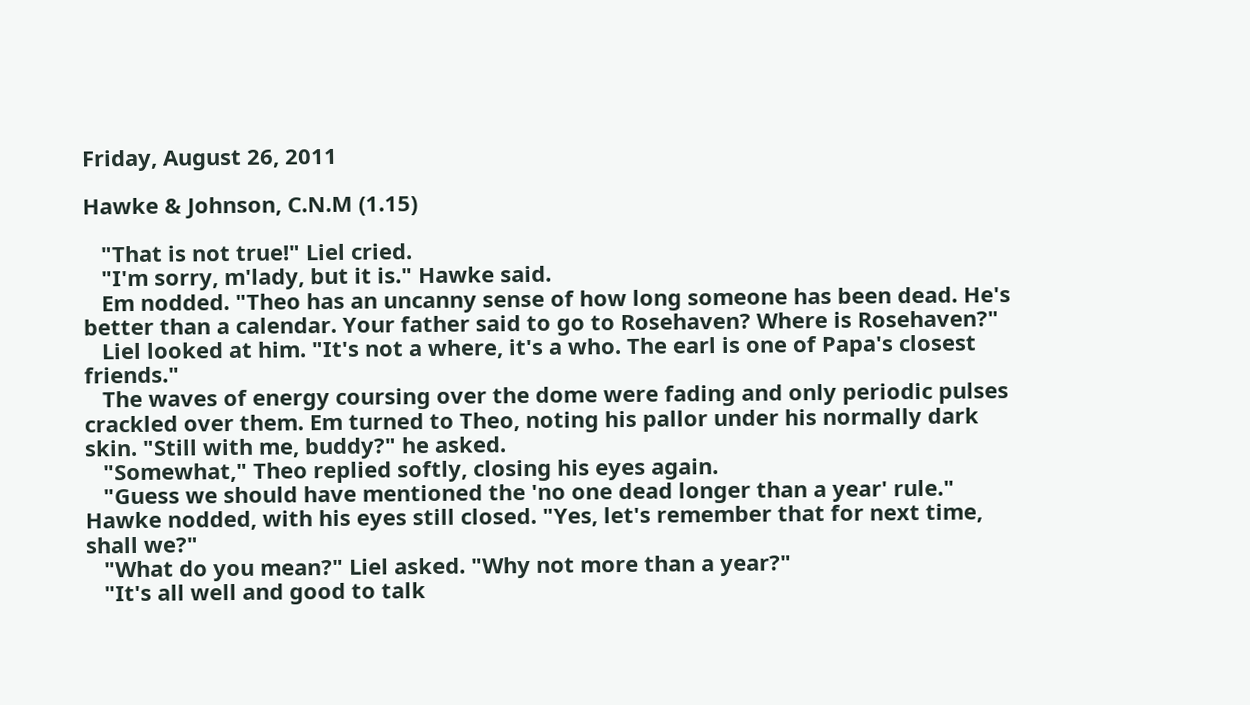Friday, August 26, 2011

Hawke & Johnson, C.N.M (1.15)

   "That is not true!" Liel cried.
   "I'm sorry, m'lady, but it is." Hawke said.
   Em nodded. "Theo has an uncanny sense of how long someone has been dead. He's better than a calendar. Your father said to go to Rosehaven? Where is Rosehaven?"
   Liel looked at him. "It's not a where, it's a who. The earl is one of Papa's closest friends."
   The waves of energy coursing over the dome were fading and only periodic pulses crackled over them. Em turned to Theo, noting his pallor under his normally dark skin. "Still with me, buddy?" he asked.
   "Somewhat," Theo replied softly, closing his eyes again.
   "Guess we should have mentioned the 'no one dead longer than a year' rule."
Hawke nodded, with his eyes still closed. "Yes, let's remember that for next time, shall we?"
   "What do you mean?" Liel asked. "Why not more than a year?"
   "It's all well and good to talk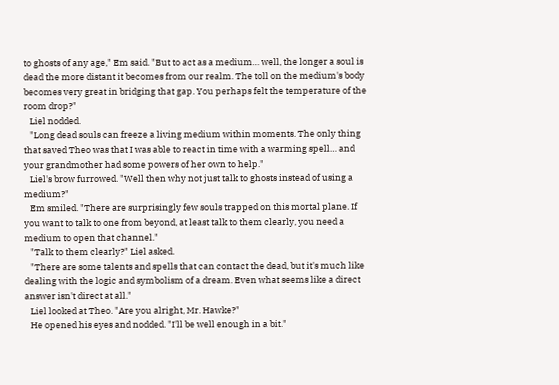to ghosts of any age," Em said. "But to act as a medium… well, the longer a soul is dead the more distant it becomes from our realm. The toll on the medium's body becomes very great in bridging that gap. You perhaps felt the temperature of the room drop?"
   Liel nodded.
   "Long dead souls can freeze a living medium within moments. The only thing that saved Theo was that I was able to react in time with a warming spell… and your grandmother had some powers of her own to help."
   Liel's brow furrowed. "Well then why not just talk to ghosts instead of using a medium?"
   Em smiled. "There are surprisingly few souls trapped on this mortal plane. If you want to talk to one from beyond, at least talk to them clearly, you need a medium to open that channel."
   "Talk to them clearly?" Liel asked.
   "There are some talents and spells that can contact the dead, but it's much like dealing with the logic and symbolism of a dream. Even what seems like a direct answer isn't direct at all."
   Liel looked at Theo. "Are you alright, Mr. Hawke?"
   He opened his eyes and nodded. "I'll be well enough in a bit."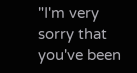"I'm very sorry that you've been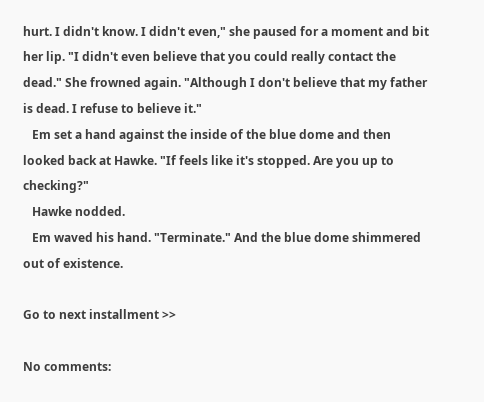hurt. I didn't know. I didn't even," she paused for a moment and bit her lip. "I didn't even believe that you could really contact the dead." She frowned again. "Although I don't believe that my father is dead. I refuse to believe it."
   Em set a hand against the inside of the blue dome and then looked back at Hawke. "If feels like it's stopped. Are you up to checking?"
   Hawke nodded.
   Em waved his hand. "Terminate." And the blue dome shimmered out of existence.

Go to next installment >>

No comments: